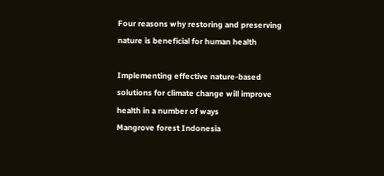Four reasons why restoring and preserving nature is beneficial for human health

Implementing effective nature-based solutions for climate change will improve health in a number of ways
Mangrove forest Indonesia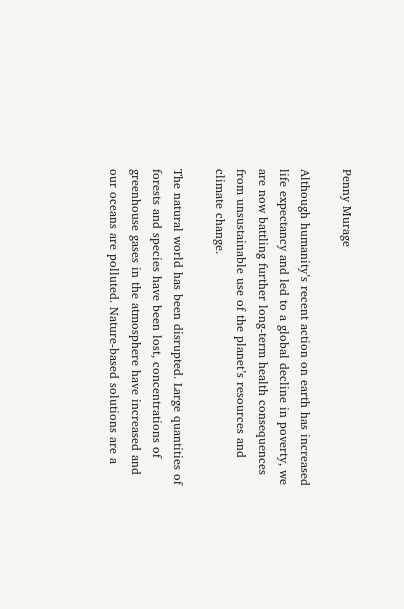Penny Murage

Although humanity’s recent action on earth has increased life expectancy and led to a global decline in poverty, we are now battling further long-term health consequences from unsustainable use of the planet’s resources and climate change.

The natural world has been disrupted. Large quantities of forests and species have been lost, concentrations of greenhouse gases in the atmosphere have increased and our oceans are polluted. Nature-based solutions are a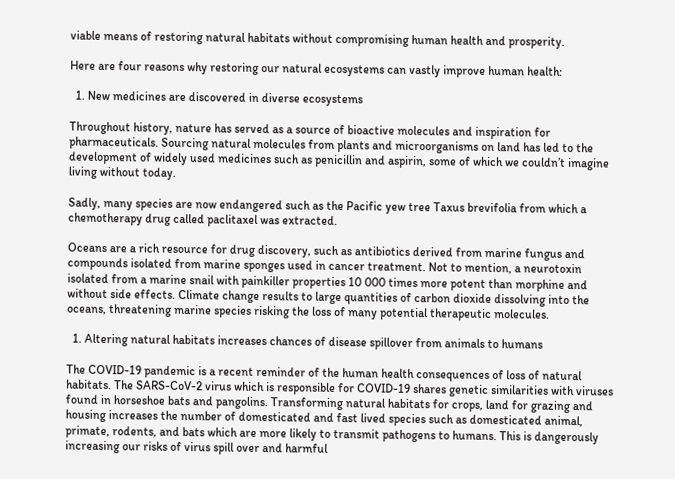viable means of restoring natural habitats without compromising human health and prosperity.

Here are four reasons why restoring our natural ecosystems can vastly improve human health:

  1. New medicines are discovered in diverse ecosystems

Throughout history, nature has served as a source of bioactive molecules and inspiration for pharmaceuticals. Sourcing natural molecules from plants and microorganisms on land has led to the development of widely used medicines such as penicillin and aspirin, some of which we couldn’t imagine living without today.

Sadly, many species are now endangered such as the Pacific yew tree Taxus brevifolia from which a chemotherapy drug called paclitaxel was extracted.

Oceans are a rich resource for drug discovery, such as antibiotics derived from marine fungus and compounds isolated from marine sponges used in cancer treatment. Not to mention, a neurotoxin isolated from a marine snail with painkiller properties 10 000 times more potent than morphine and without side effects. Climate change results to large quantities of carbon dioxide dissolving into the oceans, threatening marine species risking the loss of many potential therapeutic molecules.

  1. Altering natural habitats increases chances of disease spillover from animals to humans

The COVID-19 pandemic is a recent reminder of the human health consequences of loss of natural habitats. The SARS-CoV-2 virus which is responsible for COVID-19 shares genetic similarities with viruses found in horseshoe bats and pangolins. Transforming natural habitats for crops, land for grazing and housing increases the number of domesticated and fast lived species such as domesticated animal, primate, rodents, and bats which are more likely to transmit pathogens to humans. This is dangerously increasing our risks of virus spill over and harmful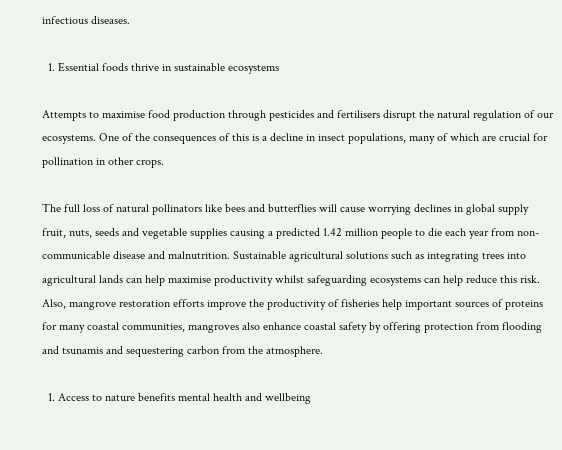infectious diseases.

  1. Essential foods thrive in sustainable ecosystems

Attempts to maximise food production through pesticides and fertilisers disrupt the natural regulation of our ecosystems. One of the consequences of this is a decline in insect populations, many of which are crucial for pollination in other crops.

The full loss of natural pollinators like bees and butterflies will cause worrying declines in global supply fruit, nuts, seeds and vegetable supplies causing a predicted 1.42 million people to die each year from non-communicable disease and malnutrition. Sustainable agricultural solutions such as integrating trees into agricultural lands can help maximise productivity whilst safeguarding ecosystems can help reduce this risk. Also, mangrove restoration efforts improve the productivity of fisheries help important sources of proteins for many coastal communities, mangroves also enhance coastal safety by offering protection from flooding and tsunamis and sequestering carbon from the atmosphere.

  1. Access to nature benefits mental health and wellbeing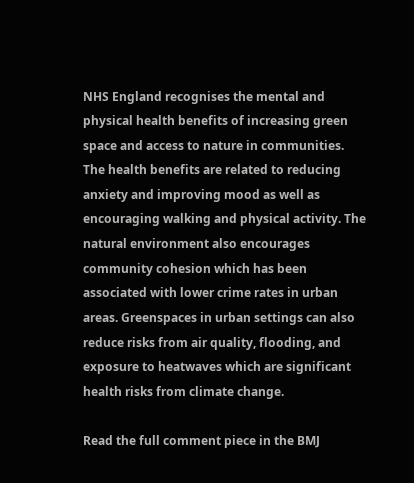NHS England recognises the mental and physical health benefits of increasing green space and access to nature in communities. The health benefits are related to reducing anxiety and improving mood as well as encouraging walking and physical activity. The natural environment also encourages community cohesion which has been associated with lower crime rates in urban areas. Greenspaces in urban settings can also reduce risks from air quality, flooding, and exposure to heatwaves which are significant health risks from climate change.

Read the full comment piece in the BMJ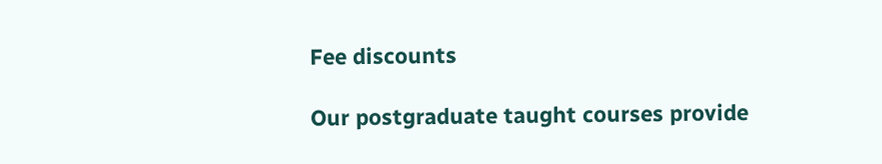Fee discounts

Our postgraduate taught courses provide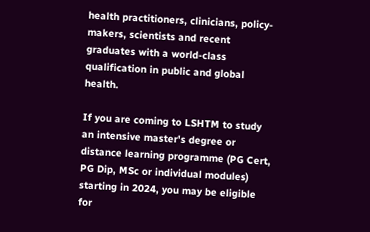health practitioners, clinicians, policy-makers, scientists and recent graduates with a world-class qualification in public and global health.

If you are coming to LSHTM to study an intensive master's degree or distance learning programme (PG Cert, PG Dip, MSc or individual modules) starting in 2024, you may be eligible for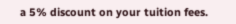a 5% discount on your tuition fees.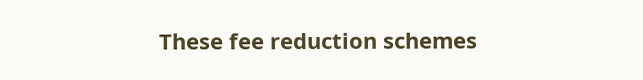These fee reduction schemes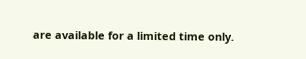are available for a limited time only.